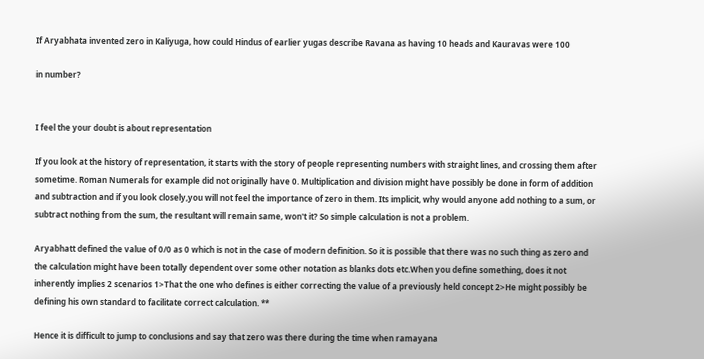If Aryabhata invented zero in Kaliyuga, how could Hindus of earlier yugas describe Ravana as having 10 heads and Kauravas were 100

in number?


I feel the your doubt is about representation

If you look at the history of representation, it starts with the story of people representing numbers with straight lines, and crossing them after sometime. Roman Numerals for example did not originally have 0. Multiplication and division might have possibly be done in form of addition and subtraction and if you look closely,you will not feel the importance of zero in them. Its implicit, why would anyone add nothing to a sum, or subtract nothing from the sum, the resultant will remain same, won't it? So simple calculation is not a problem.

Aryabhatt defined the value of 0/0 as 0 which is not in the case of modern definition. So it is possible that there was no such thing as zero and the calculation might have been totally dependent over some other notation as blanks dots etc.When you define something, does it not inherently implies 2 scenarios 1>That the one who defines is either correcting the value of a previously held concept 2>He might possibly be defining his own standard to facilitate correct calculation. **

Hence it is difficult to jump to conclusions and say that zero was there during the time when ramayana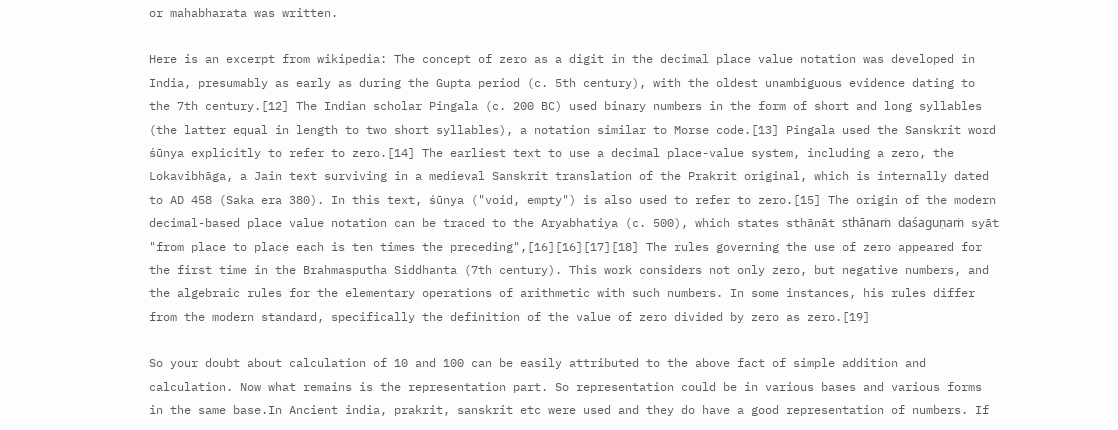or mahabharata was written.

Here is an excerpt from wikipedia: The concept of zero as a digit in the decimal place value notation was developed in India, presumably as early as during the Gupta period (c. 5th century), with the oldest unambiguous evidence dating to the 7th century.[12] The Indian scholar Pingala (c. 200 BC) used binary numbers in the form of short and long syllables (the latter equal in length to two short syllables), a notation similar to Morse code.[13] Pingala used the Sanskrit word śūnya explicitly to refer to zero.[14] The earliest text to use a decimal place-value system, including a zero, the Lokavibhāga, a Jain text surviving in a medieval Sanskrit translation of the Prakrit original, which is internally dated to AD 458 (Saka era 380). In this text, śūnya ("void, empty") is also used to refer to zero.[15] The origin of the modern decimal-based place value notation can be traced to the Aryabhatiya (c. 500), which states sthānāt sthānaṁ daśaguṇaṁ syāt "from place to place each is ten times the preceding",[16][16][17][18] The rules governing the use of zero appeared for the first time in the Brahmasputha Siddhanta (7th century). This work considers not only zero, but negative numbers, and the algebraic rules for the elementary operations of arithmetic with such numbers. In some instances, his rules differ from the modern standard, specifically the definition of the value of zero divided by zero as zero.[19]

So your doubt about calculation of 10 and 100 can be easily attributed to the above fact of simple addition and calculation. Now what remains is the representation part. So representation could be in various bases and various forms in the same base.In Ancient india, prakrit, sanskrit etc were used and they do have a good representation of numbers. If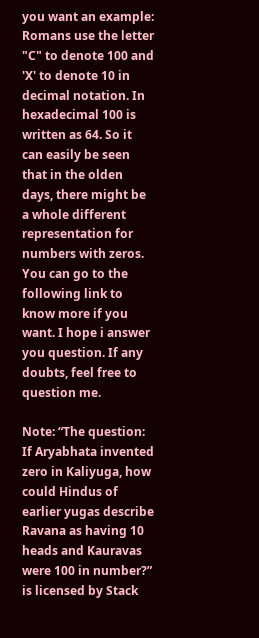you want an example: Romans use the letter "C" to denote 100 and 'X' to denote 10 in decimal notation. In hexadecimal 100 is written as 64. So it can easily be seen that in the olden days, there might be a whole different representation for numbers with zeros. You can go to the following link to know more if you want. I hope i answer you question. If any doubts, feel free to question me.

Note: “The question: If Aryabhata invented zero in Kaliyuga, how could Hindus of earlier yugas describe Ravana as having 10 heads and Kauravas were 100 in number?” is licensed by Stack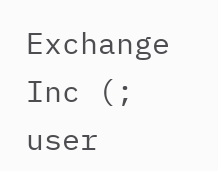Exchange Inc (; user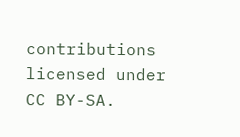contributions licensed under CC BY-SA.